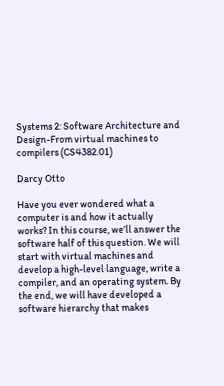Systems 2: Software Architecture and Design-From virtual machines to compilers (CS4382.01)

Darcy Otto

Have you ever wondered what a computer is and how it actually works? In this course, we’ll answer the software half of this question. We will start with virtual machines and develop a high-level language, write a compiler, and an operating system. By the end, we will have developed a software hierarchy that makes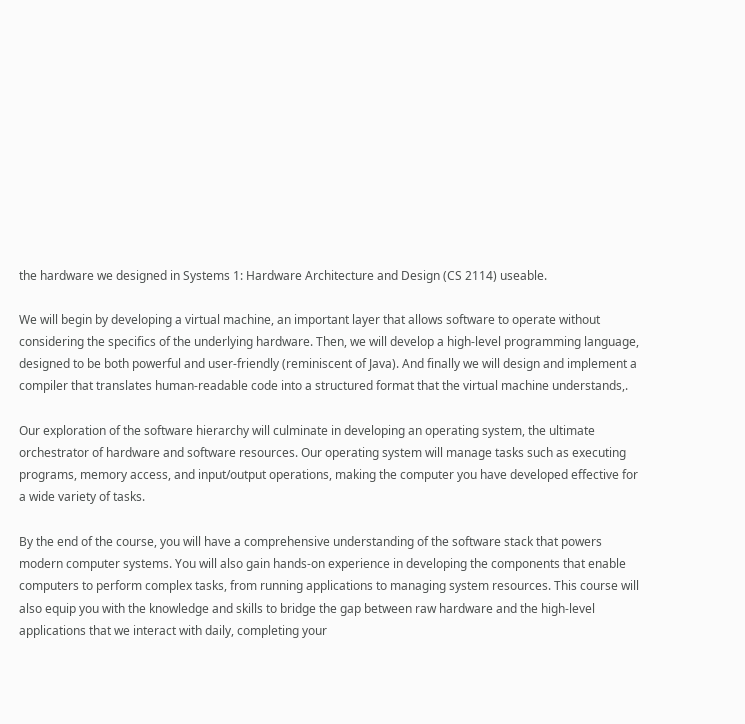the hardware we designed in Systems 1: Hardware Architecture and Design (CS 2114) useable.

We will begin by developing a virtual machine, an important layer that allows software to operate without considering the specifics of the underlying hardware. Then, we will develop a high-level programming language, designed to be both powerful and user-friendly (reminiscent of Java). And finally we will design and implement a compiler that translates human-readable code into a structured format that the virtual machine understands,.

Our exploration of the software hierarchy will culminate in developing an operating system, the ultimate orchestrator of hardware and software resources. Our operating system will manage tasks such as executing programs, memory access, and input/output operations, making the computer you have developed effective for a wide variety of tasks.

By the end of the course, you will have a comprehensive understanding of the software stack that powers modern computer systems. You will also gain hands-on experience in developing the components that enable computers to perform complex tasks, from running applications to managing system resources. This course will also equip you with the knowledge and skills to bridge the gap between raw hardware and the high-level applications that we interact with daily, completing your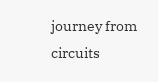journey from circuits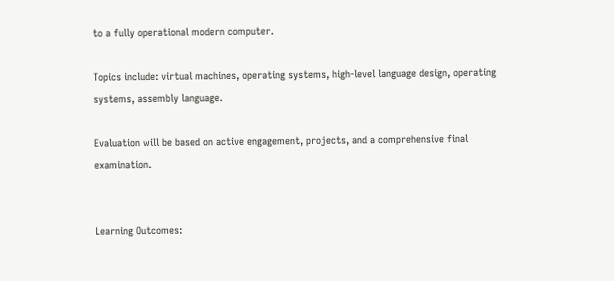to a fully operational modern computer.

Topics include: virtual machines, operating systems, high-level language design, operating systems, assembly language.

Evaluation will be based on active engagement, projects, and a comprehensive final examination.


Learning Outcomes: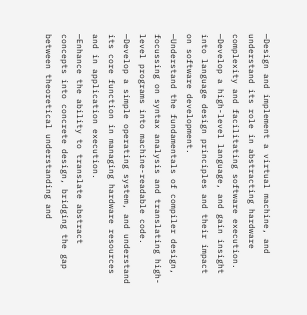—Design and implement a virtual machine, and understand its role in abstracting hardware complexity and facilitating software execution.
—Develop a high-level language, and gain insight into language design principles and their impact on software development.
—Understand the fundamentals of compiler design, focussing on syntax analysis and translating high-level programs into machine-readable code.
—Develop a simple operating system, and understand its core function in managing hardware resources and in application execution.
—Enhance the ability to translate abstract concepts into concrete design, bridging the gap between theoretical understanding and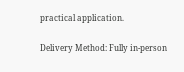practical application.

Delivery Method: Fully in-person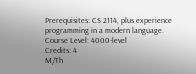Prerequisites: CS 2114, plus experience programming in a modern language.
Course Level: 4000-level
Credits: 4
M/Th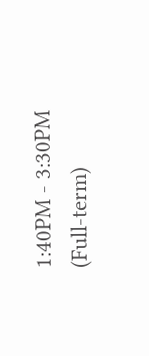1:40PM - 3:30PM (Full-term)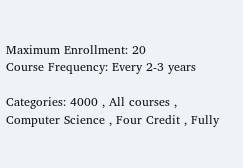Maximum Enrollment: 20
Course Frequency: Every 2-3 years

Categories: 4000 , All courses , Computer Science , Four Credit , Fully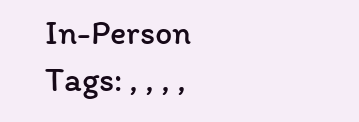In-Person
Tags: , , , ,